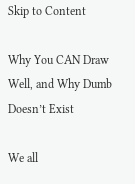Skip to Content

Why You CAN Draw Well, and Why Dumb Doesn’t Exist

We all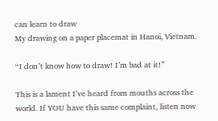can learn to draw
My drawing on a paper placemat in Hanoi, Vietnam.

“I don’t know how to draw! I’m bad at it!”

This is a lament I’ve heard from mouths across the world. If YOU have this same complaint, listen now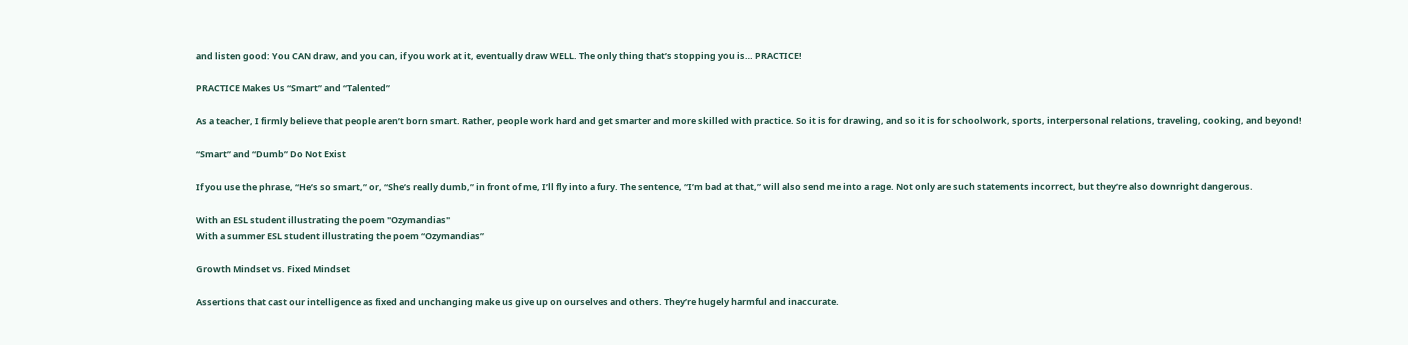and listen good: You CAN draw, and you can, if you work at it, eventually draw WELL. The only thing that’s stopping you is… PRACTICE!

PRACTICE Makes Us “Smart” and “Talented”

As a teacher, I firmly believe that people aren’t born smart. Rather, people work hard and get smarter and more skilled with practice. So it is for drawing, and so it is for schoolwork, sports, interpersonal relations, traveling, cooking, and beyond!

“Smart” and “Dumb” Do Not Exist

If you use the phrase, “He’s so smart,” or, “She’s really dumb,” in front of me, I’ll fly into a fury. The sentence, “I’m bad at that,” will also send me into a rage. Not only are such statements incorrect, but they’re also downright dangerous.

With an ESL student illustrating the poem "Ozymandias"
With a summer ESL student illustrating the poem “Ozymandias”

Growth Mindset vs. Fixed Mindset

Assertions that cast our intelligence as fixed and unchanging make us give up on ourselves and others. They’re hugely harmful and inaccurate.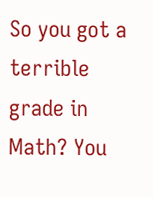So you got a terrible grade in Math? You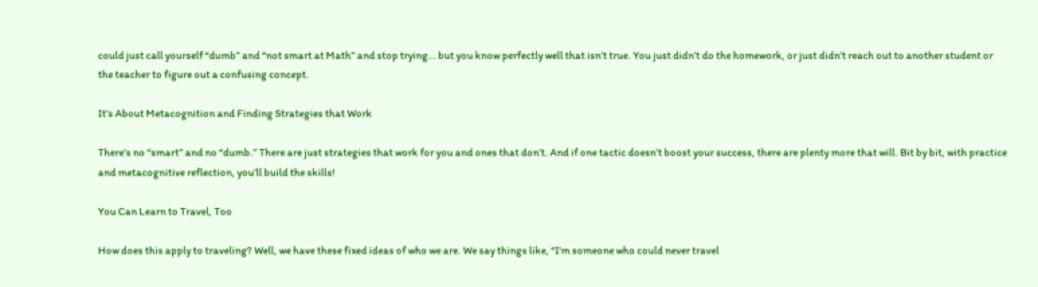could just call yourself “dumb” and “not smart at Math” and stop trying… but you know perfectly well that isn’t true. You just didn’t do the homework, or just didn’t reach out to another student or the teacher to figure out a confusing concept.

It’s About Metacognition and Finding Strategies that Work

There’s no “smart” and no “dumb.” There are just strategies that work for you and ones that don’t. And if one tactic doesn’t boost your success, there are plenty more that will. Bit by bit, with practice and metacognitive reflection, you’ll build the skills!

You Can Learn to Travel, Too

How does this apply to traveling? Well, we have these fixed ideas of who we are. We say things like, “I’m someone who could never travel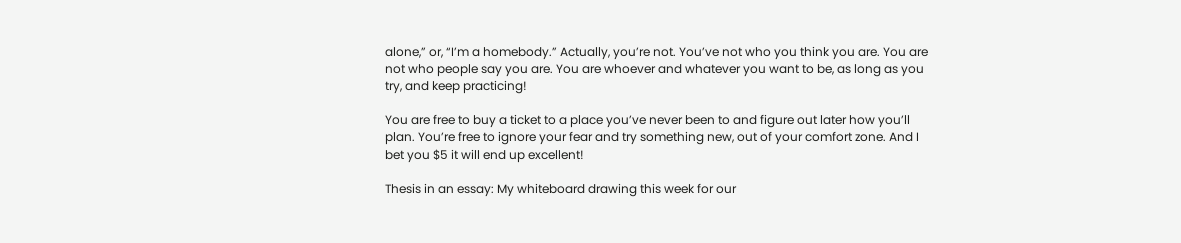alone,” or, “I’m a homebody.” Actually, you’re not. You’ve not who you think you are. You are not who people say you are. You are whoever and whatever you want to be, as long as you try, and keep practicing!

You are free to buy a ticket to a place you’ve never been to and figure out later how you’ll plan. You’re free to ignore your fear and try something new, out of your comfort zone. And I bet you $5 it will end up excellent!

Thesis in an essay: My whiteboard drawing this week for our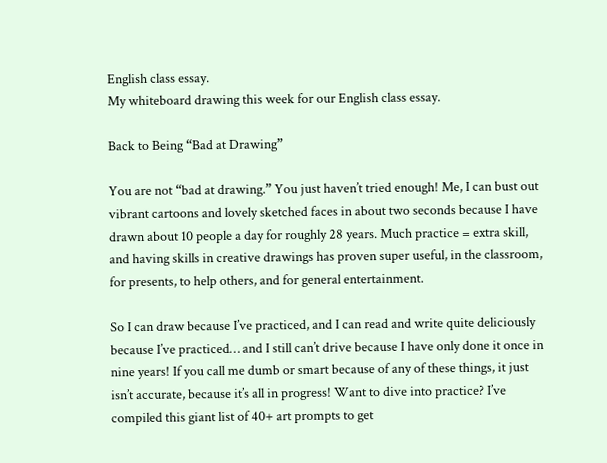English class essay.
My whiteboard drawing this week for our English class essay.

Back to Being “Bad at Drawing”

You are not “bad at drawing.” You just haven’t tried enough! Me, I can bust out vibrant cartoons and lovely sketched faces in about two seconds because I have drawn about 10 people a day for roughly 28 years. Much practice = extra skill, and having skills in creative drawings has proven super useful, in the classroom, for presents, to help others, and for general entertainment.

So I can draw because I’ve practiced, and I can read and write quite deliciously because I’ve practiced… and I still can’t drive because I have only done it once in nine years! If you call me dumb or smart because of any of these things, it just isn’t accurate, because it’s all in progress! Want to dive into practice? I’ve compiled this giant list of 40+ art prompts to get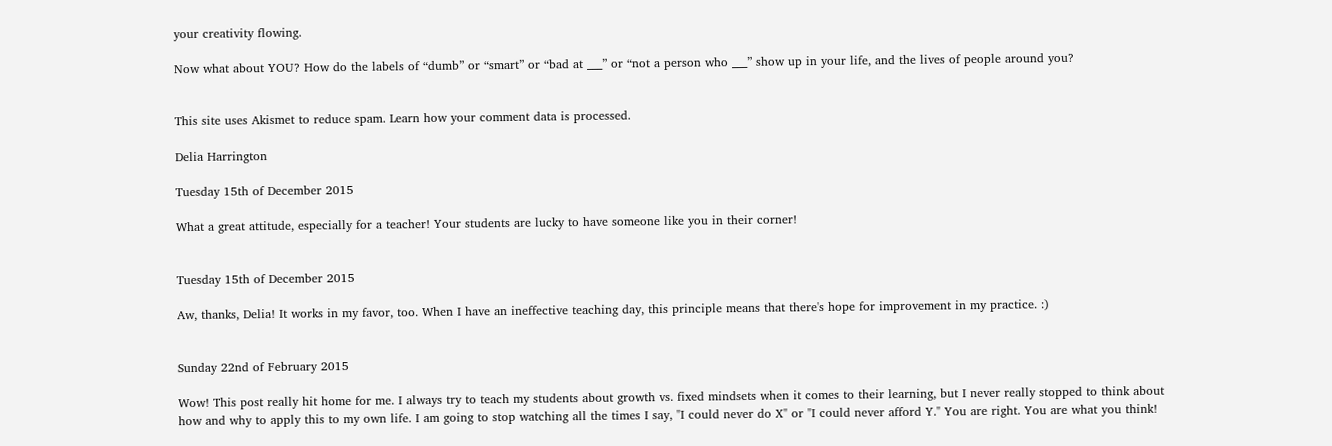your creativity flowing.

Now what about YOU? How do the labels of “dumb” or “smart” or “bad at ___” or “not a person who ___” show up in your life, and the lives of people around you?


This site uses Akismet to reduce spam. Learn how your comment data is processed.

Delia Harrington

Tuesday 15th of December 2015

What a great attitude, especially for a teacher! Your students are lucky to have someone like you in their corner!


Tuesday 15th of December 2015

Aw, thanks, Delia! It works in my favor, too. When I have an ineffective teaching day, this principle means that there's hope for improvement in my practice. :)


Sunday 22nd of February 2015

Wow! This post really hit home for me. I always try to teach my students about growth vs. fixed mindsets when it comes to their learning, but I never really stopped to think about how and why to apply this to my own life. I am going to stop watching all the times I say, "I could never do X" or "I could never afford Y." You are right. You are what you think!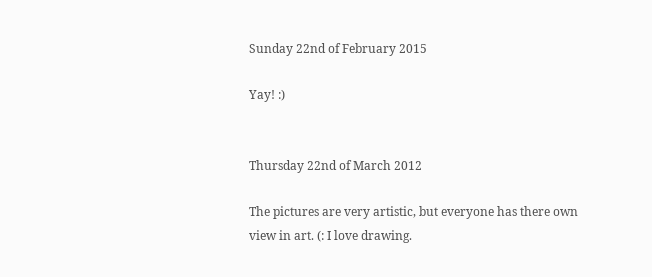Sunday 22nd of February 2015

Yay! :)


Thursday 22nd of March 2012

The pictures are very artistic, but everyone has there own view in art. (: I love drawing.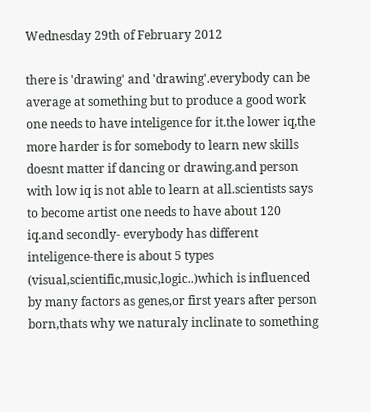Wednesday 29th of February 2012

there is 'drawing' and 'drawing'.everybody can be average at something but to produce a good work one needs to have inteligence for it.the lower iq,the more harder is for somebody to learn new skills doesnt matter if dancing or drawing.and person with low iq is not able to learn at all.scientists says to become artist one needs to have about 120 iq.and secondly- everybody has different inteligence-there is about 5 types (visual,scientific,music,logic..)which is influenced by many factors as genes,or first years after person born,thats why we naturaly inclinate to something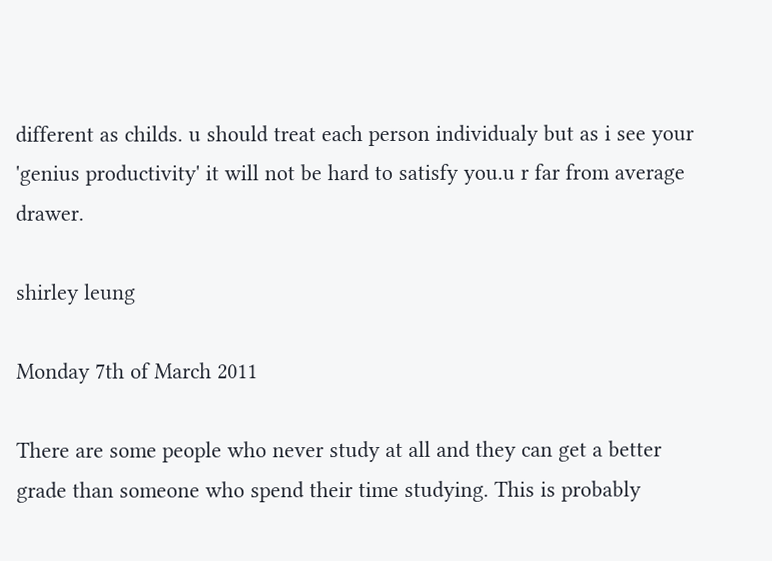different as childs. u should treat each person individualy but as i see your 'genius productivity' it will not be hard to satisfy you.u r far from average drawer.

shirley leung

Monday 7th of March 2011

There are some people who never study at all and they can get a better grade than someone who spend their time studying. This is probably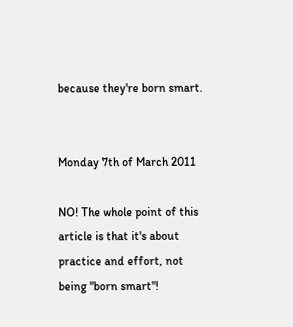because they're born smart.


Monday 7th of March 2011

NO! The whole point of this article is that it's about practice and effort, not being "born smart"!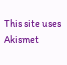This site uses Akismet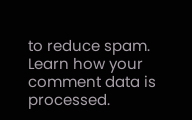to reduce spam. Learn how your comment data is processed.